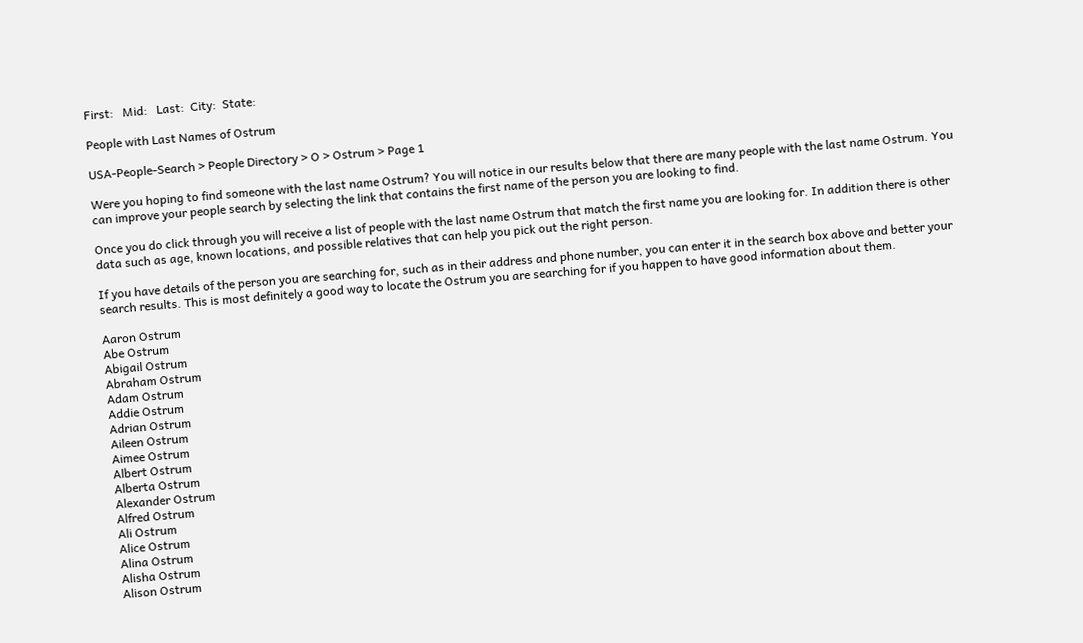First:   Mid:   Last:  City:  State:

People with Last Names of Ostrum

USA-People-Search > People Directory > O > Ostrum > Page 1

Were you hoping to find someone with the last name Ostrum? You will notice in our results below that there are many people with the last name Ostrum. You can improve your people search by selecting the link that contains the first name of the person you are looking to find.

Once you do click through you will receive a list of people with the last name Ostrum that match the first name you are looking for. In addition there is other data such as age, known locations, and possible relatives that can help you pick out the right person.

If you have details of the person you are searching for, such as in their address and phone number, you can enter it in the search box above and better your search results. This is most definitely a good way to locate the Ostrum you are searching for if you happen to have good information about them.

Aaron Ostrum
Abe Ostrum
Abigail Ostrum
Abraham Ostrum
Adam Ostrum
Addie Ostrum
Adrian Ostrum
Aileen Ostrum
Aimee Ostrum
Albert Ostrum
Alberta Ostrum
Alexander Ostrum
Alfred Ostrum
Ali Ostrum
Alice Ostrum
Alina Ostrum
Alisha Ostrum
Alison Ostrum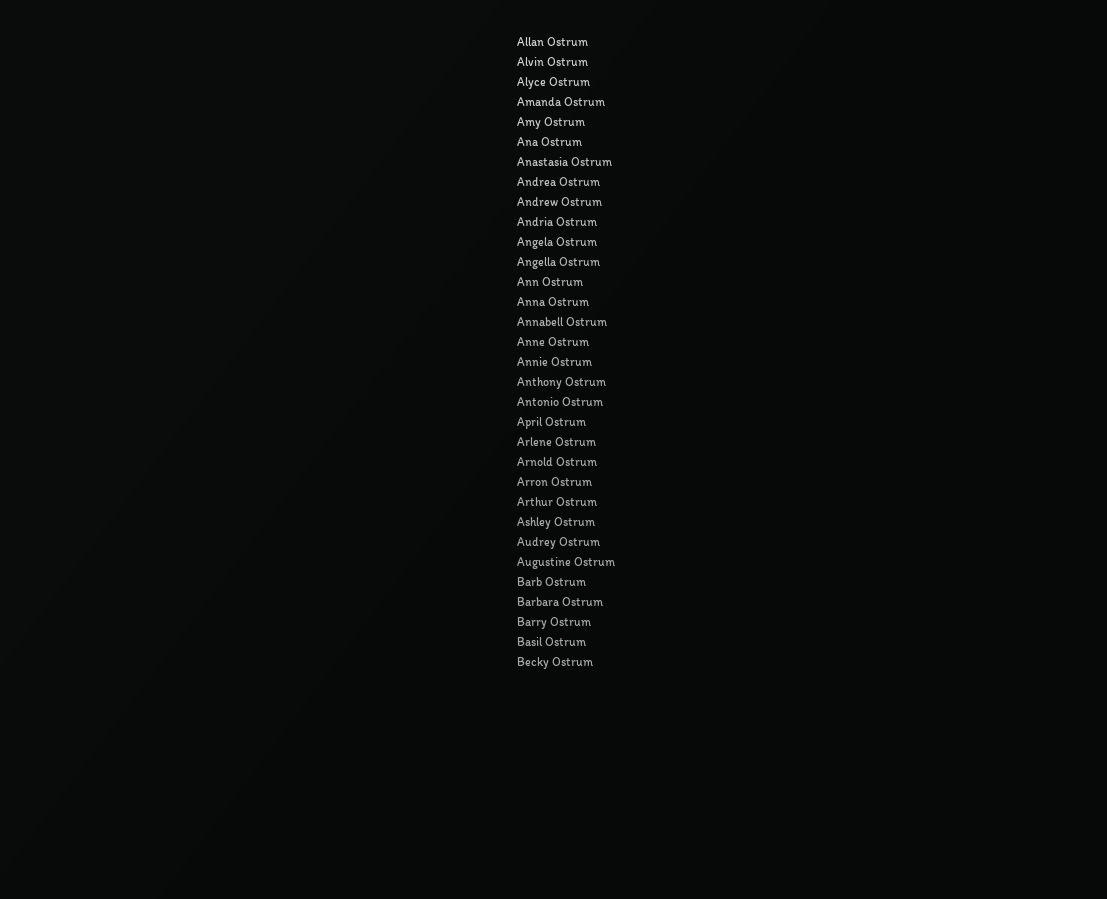Allan Ostrum
Alvin Ostrum
Alyce Ostrum
Amanda Ostrum
Amy Ostrum
Ana Ostrum
Anastasia Ostrum
Andrea Ostrum
Andrew Ostrum
Andria Ostrum
Angela Ostrum
Angella Ostrum
Ann Ostrum
Anna Ostrum
Annabell Ostrum
Anne Ostrum
Annie Ostrum
Anthony Ostrum
Antonio Ostrum
April Ostrum
Arlene Ostrum
Arnold Ostrum
Arron Ostrum
Arthur Ostrum
Ashley Ostrum
Audrey Ostrum
Augustine Ostrum
Barb Ostrum
Barbara Ostrum
Barry Ostrum
Basil Ostrum
Becky Ostrum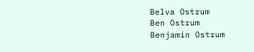Belva Ostrum
Ben Ostrum
Benjamin Ostrum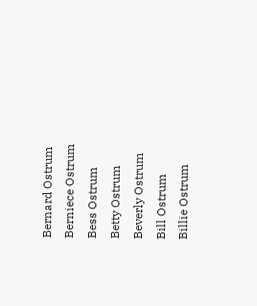Bernard Ostrum
Berniece Ostrum
Bess Ostrum
Betty Ostrum
Beverly Ostrum
Bill Ostrum
Billie Ostrum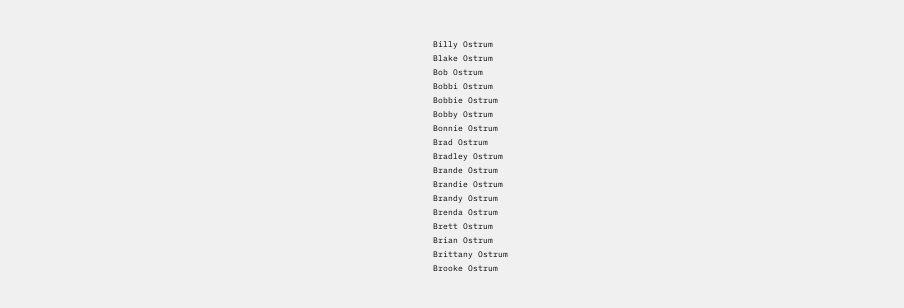Billy Ostrum
Blake Ostrum
Bob Ostrum
Bobbi Ostrum
Bobbie Ostrum
Bobby Ostrum
Bonnie Ostrum
Brad Ostrum
Bradley Ostrum
Brande Ostrum
Brandie Ostrum
Brandy Ostrum
Brenda Ostrum
Brett Ostrum
Brian Ostrum
Brittany Ostrum
Brooke Ostrum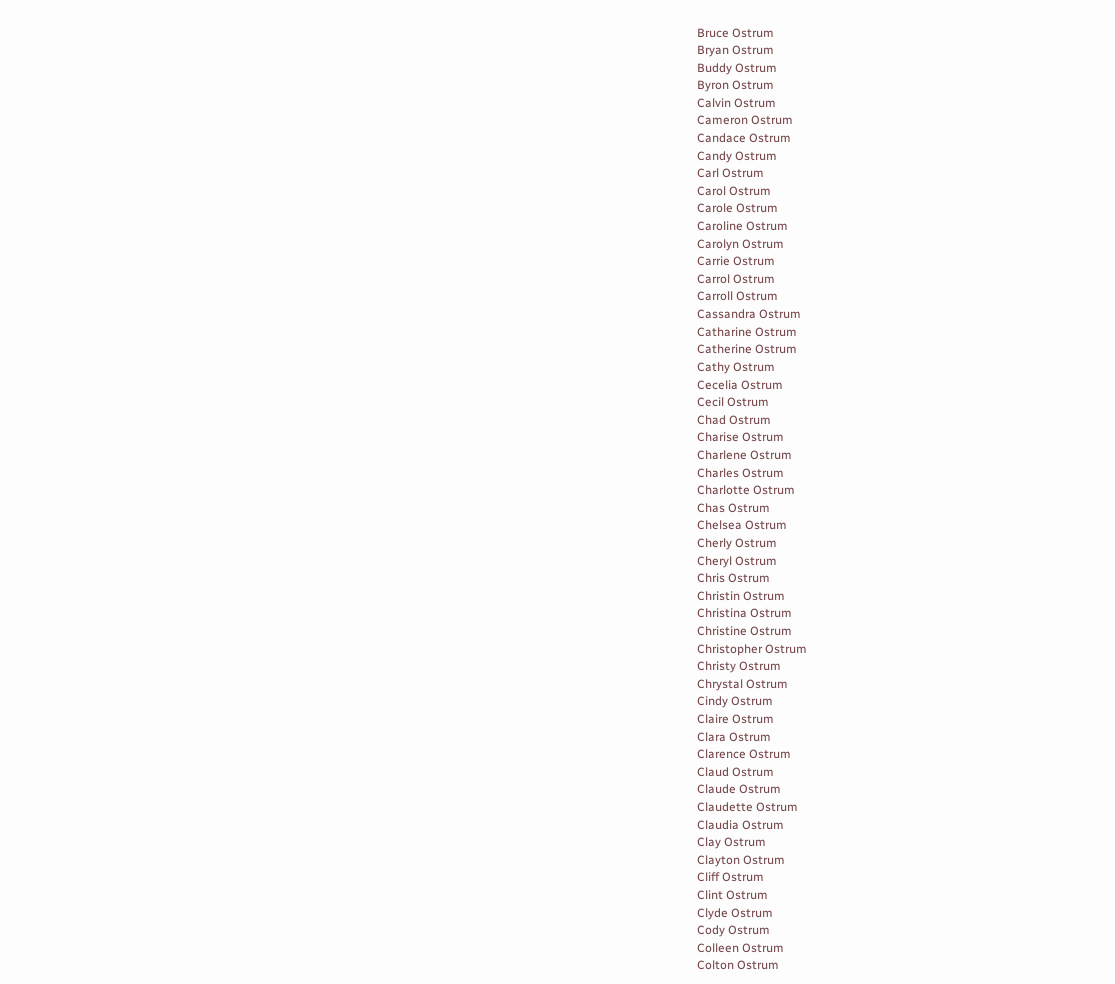Bruce Ostrum
Bryan Ostrum
Buddy Ostrum
Byron Ostrum
Calvin Ostrum
Cameron Ostrum
Candace Ostrum
Candy Ostrum
Carl Ostrum
Carol Ostrum
Carole Ostrum
Caroline Ostrum
Carolyn Ostrum
Carrie Ostrum
Carrol Ostrum
Carroll Ostrum
Cassandra Ostrum
Catharine Ostrum
Catherine Ostrum
Cathy Ostrum
Cecelia Ostrum
Cecil Ostrum
Chad Ostrum
Charise Ostrum
Charlene Ostrum
Charles Ostrum
Charlotte Ostrum
Chas Ostrum
Chelsea Ostrum
Cherly Ostrum
Cheryl Ostrum
Chris Ostrum
Christin Ostrum
Christina Ostrum
Christine Ostrum
Christopher Ostrum
Christy Ostrum
Chrystal Ostrum
Cindy Ostrum
Claire Ostrum
Clara Ostrum
Clarence Ostrum
Claud Ostrum
Claude Ostrum
Claudette Ostrum
Claudia Ostrum
Clay Ostrum
Clayton Ostrum
Cliff Ostrum
Clint Ostrum
Clyde Ostrum
Cody Ostrum
Colleen Ostrum
Colton Ostrum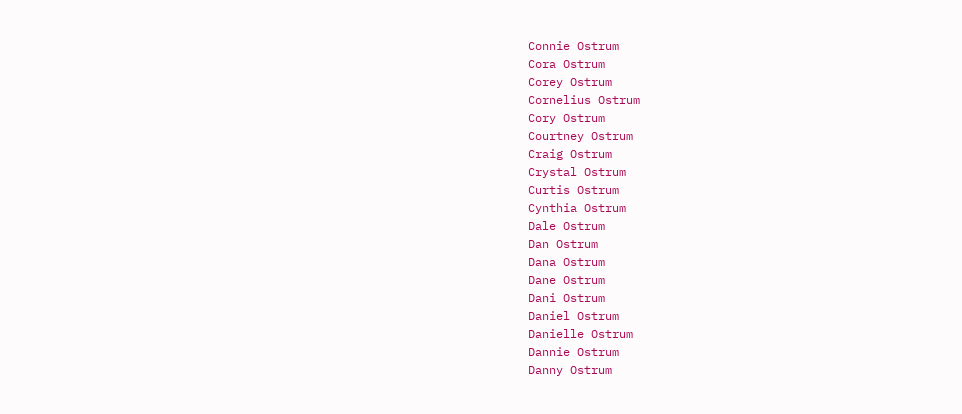Connie Ostrum
Cora Ostrum
Corey Ostrum
Cornelius Ostrum
Cory Ostrum
Courtney Ostrum
Craig Ostrum
Crystal Ostrum
Curtis Ostrum
Cynthia Ostrum
Dale Ostrum
Dan Ostrum
Dana Ostrum
Dane Ostrum
Dani Ostrum
Daniel Ostrum
Danielle Ostrum
Dannie Ostrum
Danny Ostrum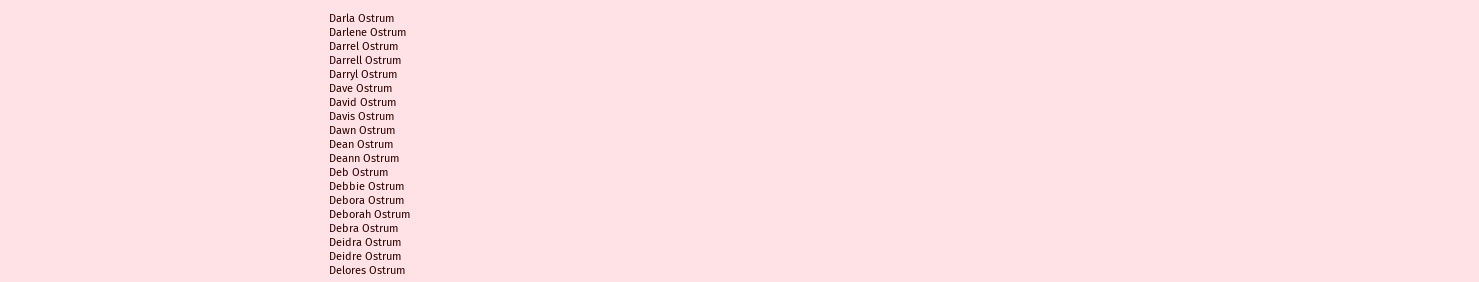Darla Ostrum
Darlene Ostrum
Darrel Ostrum
Darrell Ostrum
Darryl Ostrum
Dave Ostrum
David Ostrum
Davis Ostrum
Dawn Ostrum
Dean Ostrum
Deann Ostrum
Deb Ostrum
Debbie Ostrum
Debora Ostrum
Deborah Ostrum
Debra Ostrum
Deidra Ostrum
Deidre Ostrum
Delores Ostrum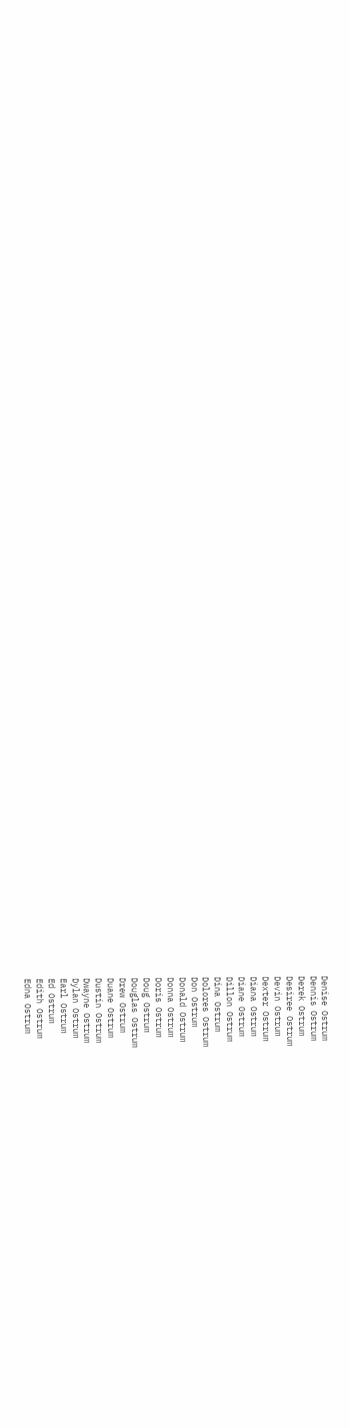Denise Ostrum
Dennis Ostrum
Derek Ostrum
Desiree Ostrum
Devin Ostrum
Dexter Ostrum
Diana Ostrum
Diane Ostrum
Dillon Ostrum
Dina Ostrum
Dolores Ostrum
Don Ostrum
Donald Ostrum
Donna Ostrum
Doris Ostrum
Doug Ostrum
Douglas Ostrum
Drew Ostrum
Duane Ostrum
Dustin Ostrum
Dwayne Ostrum
Dylan Ostrum
Earl Ostrum
Ed Ostrum
Edith Ostrum
Edna Ostrum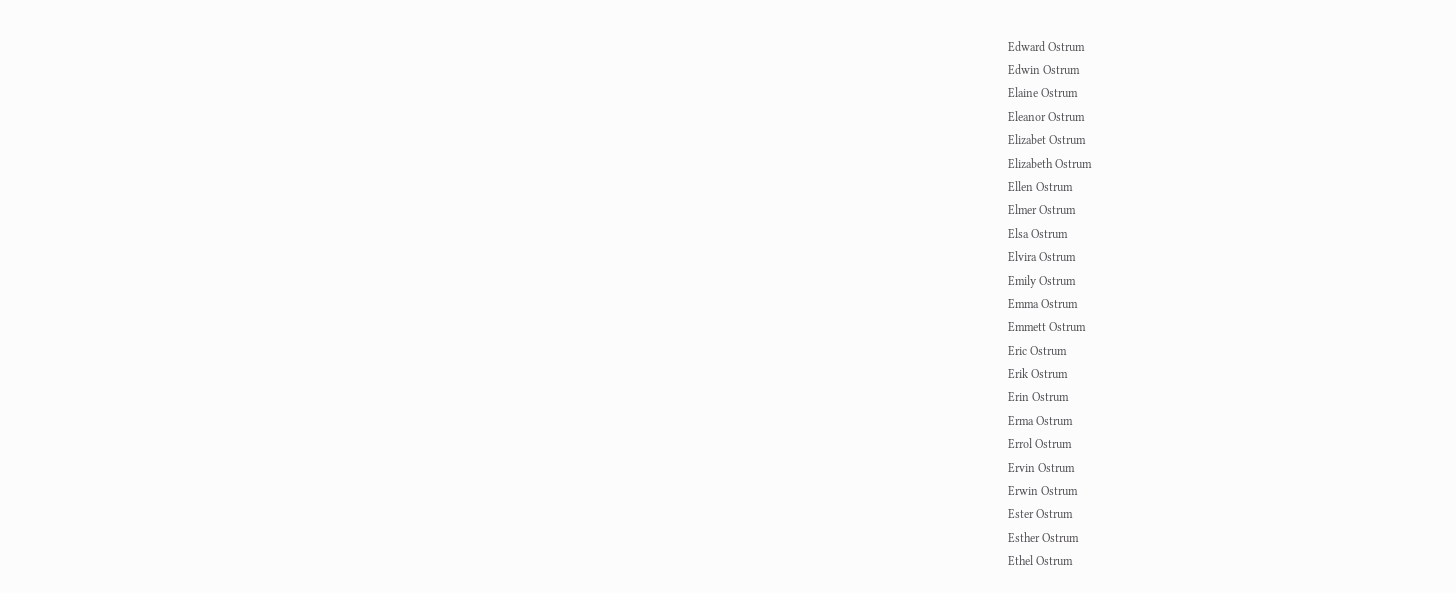Edward Ostrum
Edwin Ostrum
Elaine Ostrum
Eleanor Ostrum
Elizabet Ostrum
Elizabeth Ostrum
Ellen Ostrum
Elmer Ostrum
Elsa Ostrum
Elvira Ostrum
Emily Ostrum
Emma Ostrum
Emmett Ostrum
Eric Ostrum
Erik Ostrum
Erin Ostrum
Erma Ostrum
Errol Ostrum
Ervin Ostrum
Erwin Ostrum
Ester Ostrum
Esther Ostrum
Ethel Ostrum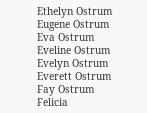Ethelyn Ostrum
Eugene Ostrum
Eva Ostrum
Eveline Ostrum
Evelyn Ostrum
Everett Ostrum
Fay Ostrum
Felicia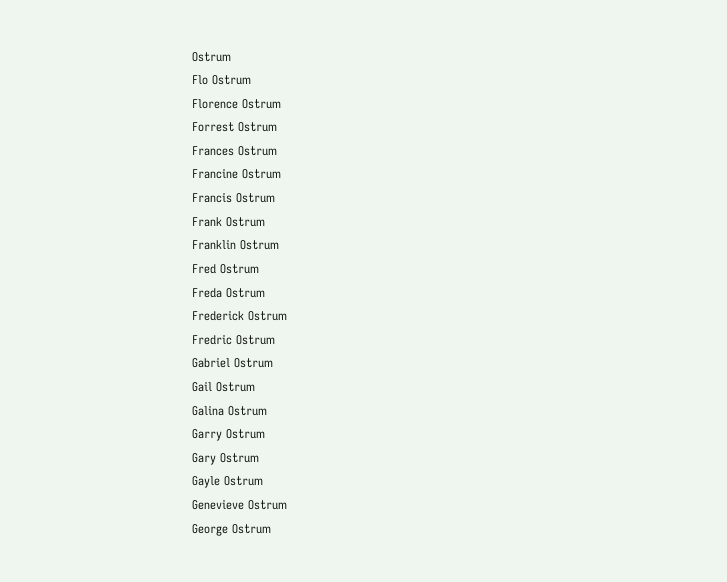Ostrum
Flo Ostrum
Florence Ostrum
Forrest Ostrum
Frances Ostrum
Francine Ostrum
Francis Ostrum
Frank Ostrum
Franklin Ostrum
Fred Ostrum
Freda Ostrum
Frederick Ostrum
Fredric Ostrum
Gabriel Ostrum
Gail Ostrum
Galina Ostrum
Garry Ostrum
Gary Ostrum
Gayle Ostrum
Genevieve Ostrum
George Ostrum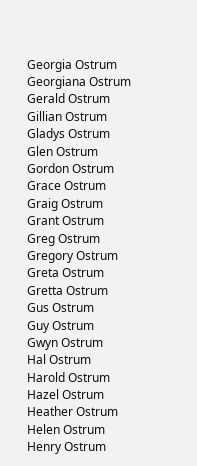Georgia Ostrum
Georgiana Ostrum
Gerald Ostrum
Gillian Ostrum
Gladys Ostrum
Glen Ostrum
Gordon Ostrum
Grace Ostrum
Graig Ostrum
Grant Ostrum
Greg Ostrum
Gregory Ostrum
Greta Ostrum
Gretta Ostrum
Gus Ostrum
Guy Ostrum
Gwyn Ostrum
Hal Ostrum
Harold Ostrum
Hazel Ostrum
Heather Ostrum
Helen Ostrum
Henry Ostrum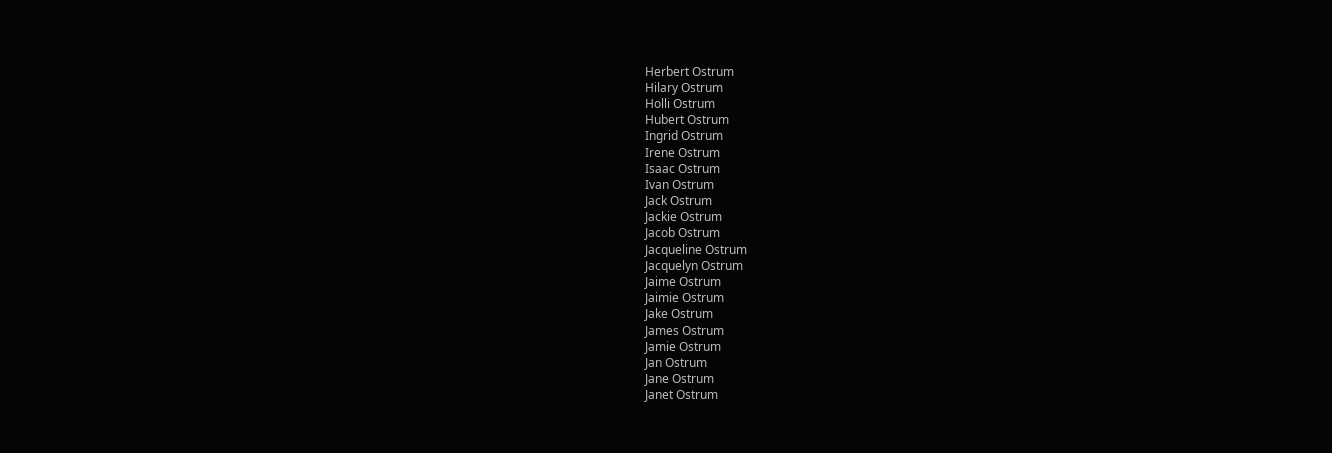Herbert Ostrum
Hilary Ostrum
Holli Ostrum
Hubert Ostrum
Ingrid Ostrum
Irene Ostrum
Isaac Ostrum
Ivan Ostrum
Jack Ostrum
Jackie Ostrum
Jacob Ostrum
Jacqueline Ostrum
Jacquelyn Ostrum
Jaime Ostrum
Jaimie Ostrum
Jake Ostrum
James Ostrum
Jamie Ostrum
Jan Ostrum
Jane Ostrum
Janet Ostrum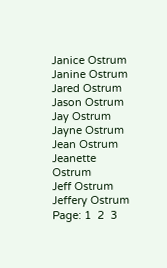Janice Ostrum
Janine Ostrum
Jared Ostrum
Jason Ostrum
Jay Ostrum
Jayne Ostrum
Jean Ostrum
Jeanette Ostrum
Jeff Ostrum
Jeffery Ostrum
Page: 1  2  3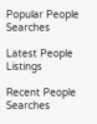Popular People Searches

Latest People Listings

Recent People Searches